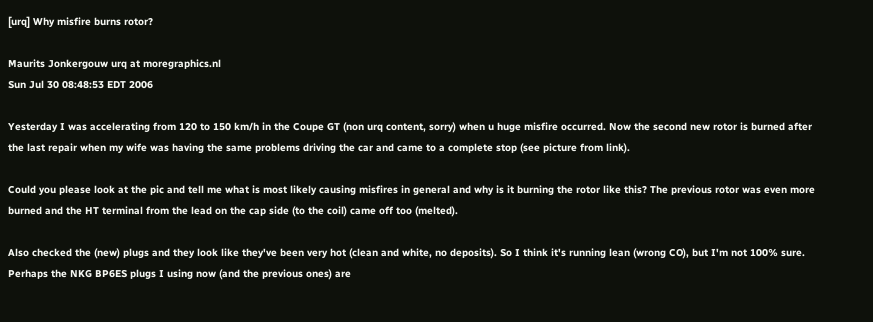[urq] Why misfire burns rotor?

Maurits Jonkergouw urq at moregraphics.nl
Sun Jul 30 08:48:53 EDT 2006

Yesterday I was accelerating from 120 to 150 km/h in the Coupe GT (non urq content, sorry) when u huge misfire occurred. Now the second new rotor is burned after the last repair when my wife was having the same problems driving the car and came to a complete stop (see picture from link).

Could you please look at the pic and tell me what is most likely causing misfires in general and why is it burning the rotor like this? The previous rotor was even more burned and the HT terminal from the lead on the cap side (to the coil) came off too (melted).

Also checked the (new) plugs and they look like they've been very hot (clean and white, no deposits). So I think it's running lean (wrong CO), but I'm not 100% sure. Perhaps the NKG BP6ES plugs I using now (and the previous ones) are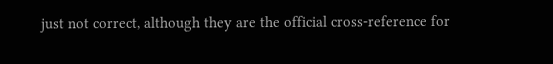just not correct, although they are the official cross-reference for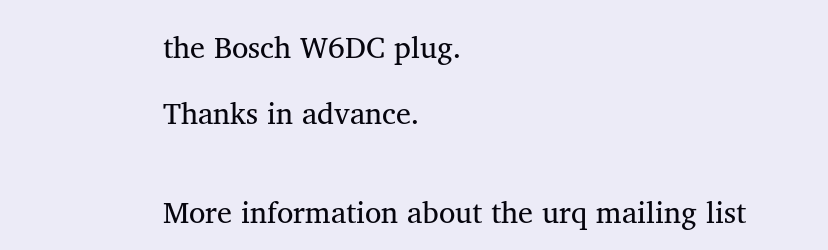the Bosch W6DC plug.

Thanks in advance.


More information about the urq mailing list